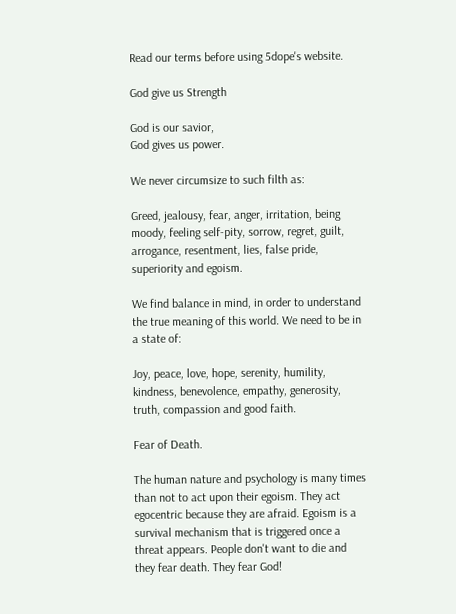Read our terms before using 5dope's website.

God give us Strength

God is our savior,
God gives us power.

We never circumsize to such filth as:

Greed, jealousy, fear, anger, irritation, being moody, feeling self-pity, sorrow, regret, guilt, arrogance, resentment, lies, false pride, superiority and egoism.

We find balance in mind, in order to understand the true meaning of this world. We need to be in a state of:

Joy, peace, love, hope, serenity, humility, kindness, benevolence, empathy, generosity, truth, compassion and good faith.

Fear of Death.

The human nature and psychology is many times than not to act upon their egoism. They act egocentric because they are afraid. Egoism is a survival mechanism that is triggered once a threat appears. People don't want to die and they fear death. They fear God!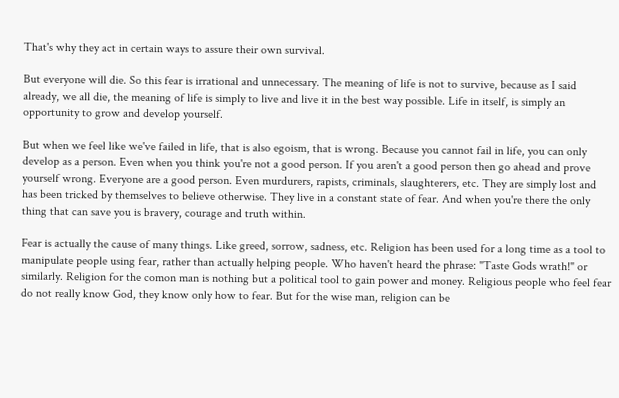That's why they act in certain ways to assure their own survival.

But everyone will die. So this fear is irrational and unnecessary. The meaning of life is not to survive, because as I said already, we all die, the meaning of life is simply to live and live it in the best way possible. Life in itself, is simply an opportunity to grow and develop yourself.

But when we feel like we've failed in life, that is also egoism, that is wrong. Because you cannot fail in life, you can only develop as a person. Even when you think you're not a good person. If you aren't a good person then go ahead and prove yourself wrong. Everyone are a good person. Even murdurers, rapists, criminals, slaughterers, etc. They are simply lost and has been tricked by themselves to believe otherwise. They live in a constant state of fear. And when you're there the only thing that can save you is bravery, courage and truth within.

Fear is actually the cause of many things. Like greed, sorrow, sadness, etc. Religion has been used for a long time as a tool to manipulate people using fear, rather than actually helping people. Who haven't heard the phrase: "Taste Gods wrath!" or similarly. Religion for the comon man is nothing but a political tool to gain power and money. Religious people who feel fear do not really know God, they know only how to fear. But for the wise man, religion can be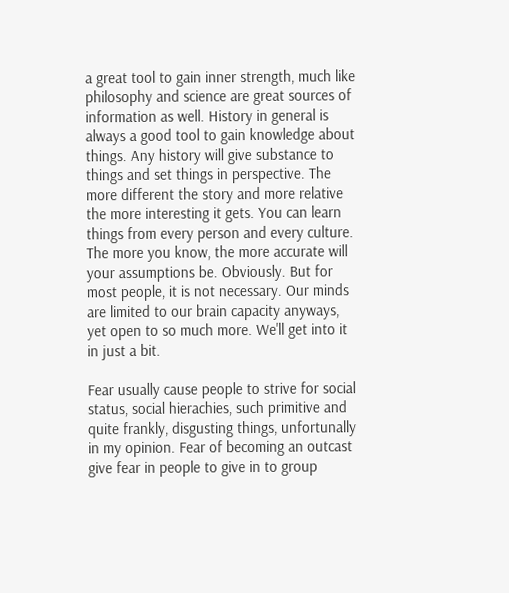a great tool to gain inner strength, much like philosophy and science are great sources of information as well. History in general is always a good tool to gain knowledge about things. Any history will give substance to things and set things in perspective. The more different the story and more relative the more interesting it gets. You can learn things from every person and every culture. The more you know, the more accurate will your assumptions be. Obviously. But for most people, it is not necessary. Our minds are limited to our brain capacity anyways, yet open to so much more. We'll get into it in just a bit.

Fear usually cause people to strive for social status, social hierachies, such primitive and quite frankly, disgusting things, unfortunally in my opinion. Fear of becoming an outcast give fear in people to give in to group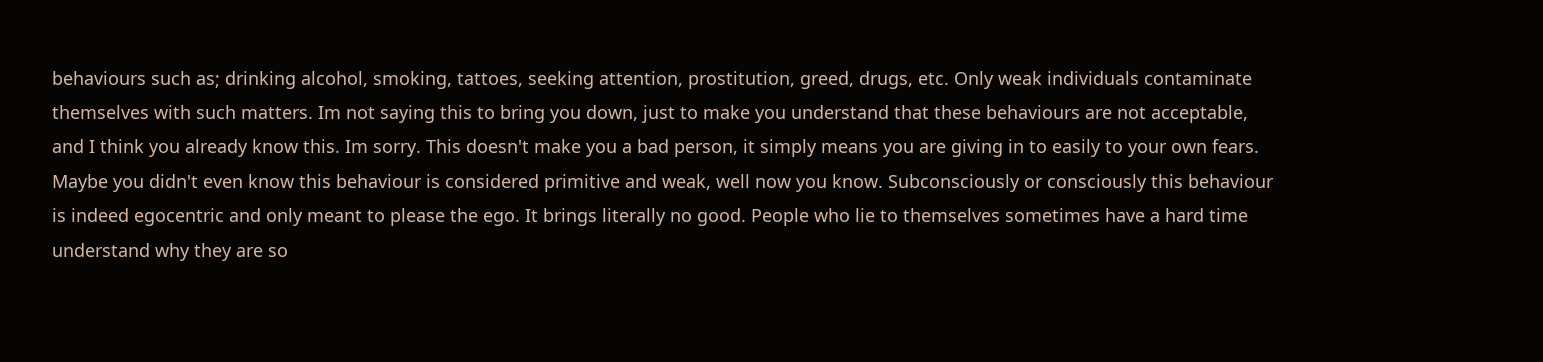behaviours such as; drinking alcohol, smoking, tattoes, seeking attention, prostitution, greed, drugs, etc. Only weak individuals contaminate themselves with such matters. Im not saying this to bring you down, just to make you understand that these behaviours are not acceptable, and I think you already know this. Im sorry. This doesn't make you a bad person, it simply means you are giving in to easily to your own fears. Maybe you didn't even know this behaviour is considered primitive and weak, well now you know. Subconsciously or consciously this behaviour is indeed egocentric and only meant to please the ego. It brings literally no good. People who lie to themselves sometimes have a hard time understand why they are so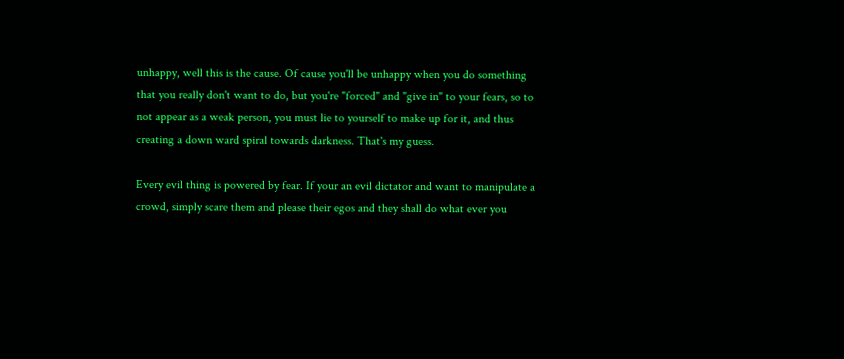unhappy, well this is the cause. Of cause you'll be unhappy when you do something that you really don't want to do, but you're "forced" and "give in" to your fears, so to not appear as a weak person, you must lie to yourself to make up for it, and thus creating a down ward spiral towards darkness. That's my guess.

Every evil thing is powered by fear. If your an evil dictator and want to manipulate a crowd, simply scare them and please their egos and they shall do what ever you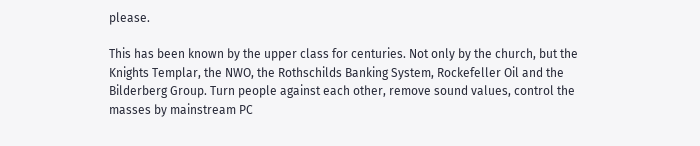please.

This has been known by the upper class for centuries. Not only by the church, but the Knights Templar, the NWO, the Rothschilds Banking System, Rockefeller Oil and the Bilderberg Group. Turn people against each other, remove sound values, control the masses by mainstream PC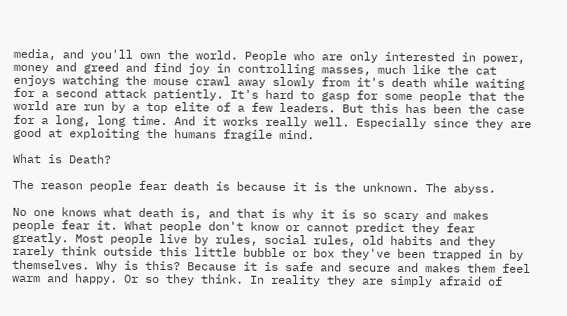media, and you'll own the world. People who are only interested in power, money and greed and find joy in controlling masses, much like the cat enjoys watching the mouse crawl away slowly from it's death while waiting for a second attack patiently. It's hard to gasp for some people that the world are run by a top elite of a few leaders. But this has been the case for a long, long time. And it works really well. Especially since they are good at exploiting the humans fragile mind.

What is Death?

The reason people fear death is because it is the unknown. The abyss.

No one knows what death is, and that is why it is so scary and makes people fear it. What people don't know or cannot predict they fear greatly. Most people live by rules, social rules, old habits and they rarely think outside this little bubble or box they've been trapped in by themselves. Why is this? Because it is safe and secure and makes them feel warm and happy. Or so they think. In reality they are simply afraid of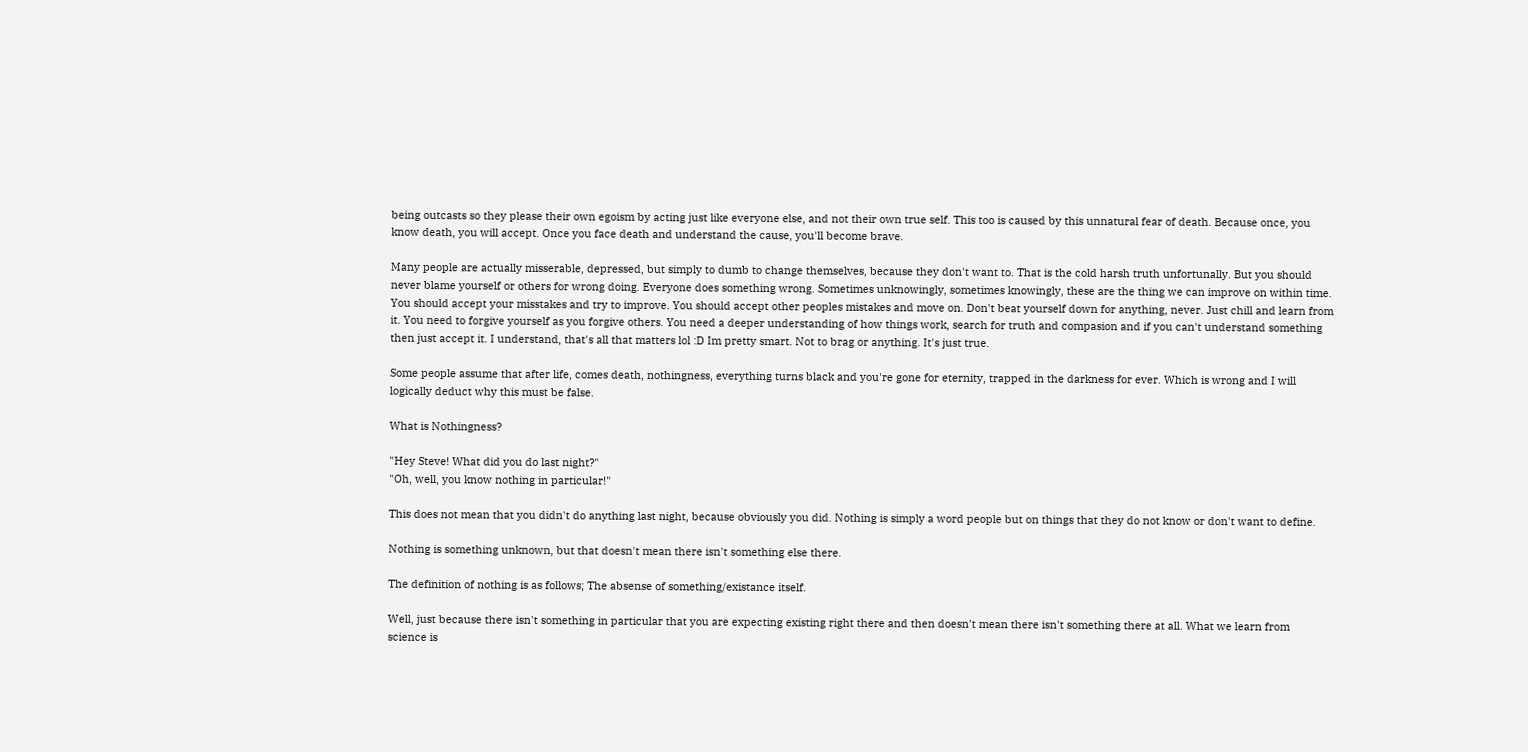being outcasts so they please their own egoism by acting just like everyone else, and not their own true self. This too is caused by this unnatural fear of death. Because once, you know death, you will accept. Once you face death and understand the cause, you'll become brave.

Many people are actually misserable, depressed, but simply to dumb to change themselves, because they don't want to. That is the cold harsh truth unfortunally. But you should never blame yourself or others for wrong doing. Everyone does something wrong. Sometimes unknowingly, sometimes knowingly, these are the thing we can improve on within time. You should accept your misstakes and try to improve. You should accept other peoples mistakes and move on. Don't beat yourself down for anything, never. Just chill and learn from it. You need to forgive yourself as you forgive others. You need a deeper understanding of how things work, search for truth and compasion and if you can't understand something then just accept it. I understand, that's all that matters lol :D Im pretty smart. Not to brag or anything. It's just true.

Some people assume that after life, comes death, nothingness, everything turns black and you're gone for eternity, trapped in the darkness for ever. Which is wrong and I will logically deduct why this must be false.

What is Nothingness?

"Hey Steve! What did you do last night?"
"Oh, well, you know nothing in particular!"

This does not mean that you didn't do anything last night, because obviously you did. Nothing is simply a word people but on things that they do not know or don't want to define.

Nothing is something unknown, but that doesn't mean there isn't something else there.

The definition of nothing is as follows; The absense of something/existance itself.

Well, just because there isn't something in particular that you are expecting existing right there and then doesn't mean there isn't something there at all. What we learn from science is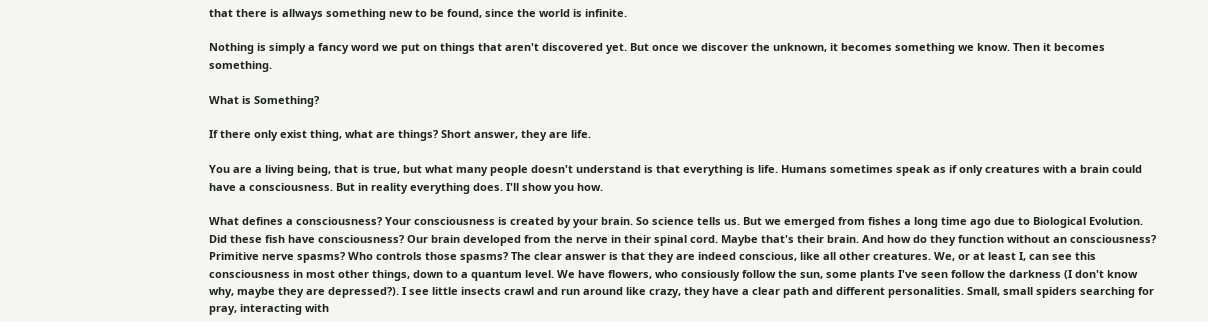that there is allways something new to be found, since the world is infinite.

Nothing is simply a fancy word we put on things that aren't discovered yet. But once we discover the unknown, it becomes something we know. Then it becomes something.

What is Something?

If there only exist thing, what are things? Short answer, they are life.

You are a living being, that is true, but what many people doesn't understand is that everything is life. Humans sometimes speak as if only creatures with a brain could have a consciousness. But in reality everything does. I'll show you how.

What defines a consciousness? Your consciousness is created by your brain. So science tells us. But we emerged from fishes a long time ago due to Biological Evolution. Did these fish have consciousness? Our brain developed from the nerve in their spinal cord. Maybe that's their brain. And how do they function without an consciousness? Primitive nerve spasms? Who controls those spasms? The clear answer is that they are indeed conscious, like all other creatures. We, or at least I, can see this consciousness in most other things, down to a quantum level. We have flowers, who consiously follow the sun, some plants I've seen follow the darkness (I don't know why, maybe they are depressed?). I see little insects crawl and run around like crazy, they have a clear path and different personalities. Small, small spiders searching for pray, interacting with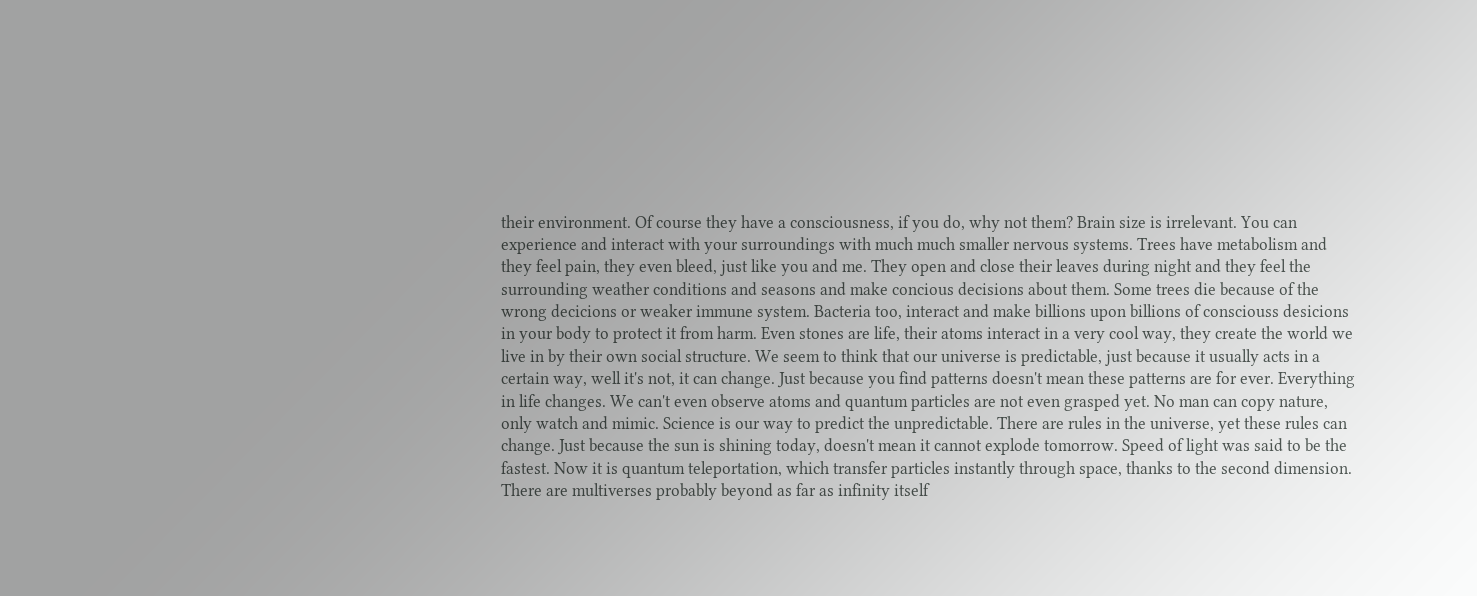their environment. Of course they have a consciousness, if you do, why not them? Brain size is irrelevant. You can experience and interact with your surroundings with much much smaller nervous systems. Trees have metabolism and they feel pain, they even bleed, just like you and me. They open and close their leaves during night and they feel the surrounding weather conditions and seasons and make concious decisions about them. Some trees die because of the wrong decicions or weaker immune system. Bacteria too, interact and make billions upon billions of consciouss desicions in your body to protect it from harm. Even stones are life, their atoms interact in a very cool way, they create the world we live in by their own social structure. We seem to think that our universe is predictable, just because it usually acts in a certain way, well it's not, it can change. Just because you find patterns doesn't mean these patterns are for ever. Everything in life changes. We can't even observe atoms and quantum particles are not even grasped yet. No man can copy nature, only watch and mimic. Science is our way to predict the unpredictable. There are rules in the universe, yet these rules can change. Just because the sun is shining today, doesn't mean it cannot explode tomorrow. Speed of light was said to be the fastest. Now it is quantum teleportation, which transfer particles instantly through space, thanks to the second dimension. There are multiverses probably beyond as far as infinity itself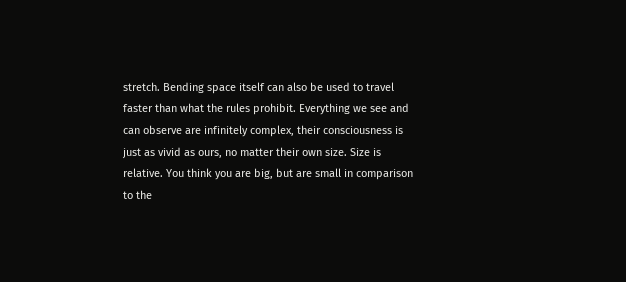stretch. Bending space itself can also be used to travel faster than what the rules prohibit. Everything we see and can observe are infinitely complex, their consciousness is just as vivid as ours, no matter their own size. Size is relative. You think you are big, but are small in comparison to the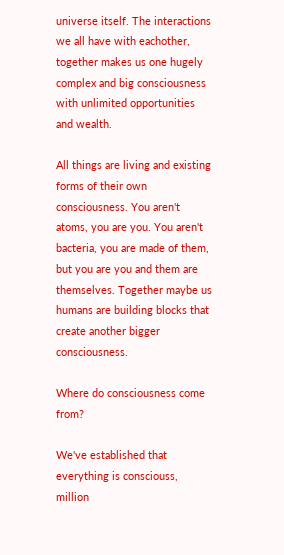universe itself. The interactions we all have with eachother, together makes us one hugely complex and big consciousness with unlimited opportunities and wealth.

All things are living and existing forms of their own consciousness. You aren't atoms, you are you. You aren't bacteria, you are made of them, but you are you and them are themselves. Together maybe us humans are building blocks that create another bigger consciousness.

Where do consciousness come from?

We've established that everything is consciouss, million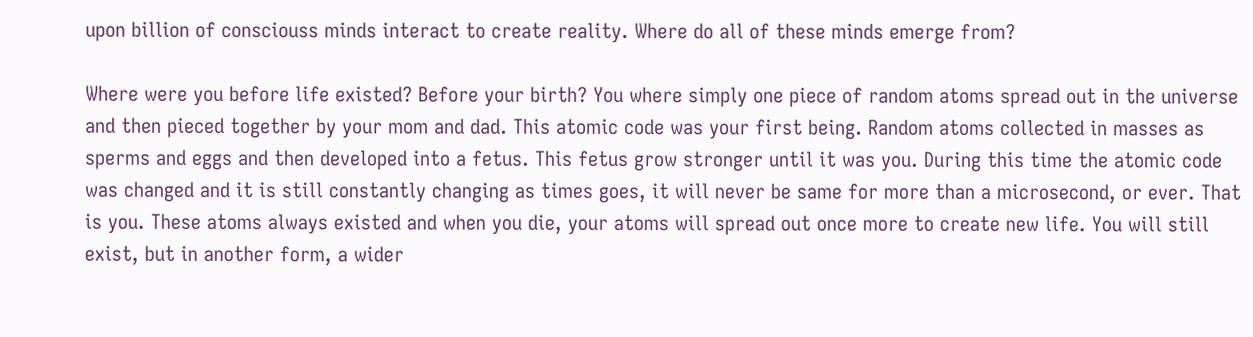upon billion of consciouss minds interact to create reality. Where do all of these minds emerge from?

Where were you before life existed? Before your birth? You where simply one piece of random atoms spread out in the universe and then pieced together by your mom and dad. This atomic code was your first being. Random atoms collected in masses as sperms and eggs and then developed into a fetus. This fetus grow stronger until it was you. During this time the atomic code was changed and it is still constantly changing as times goes, it will never be same for more than a microsecond, or ever. That is you. These atoms always existed and when you die, your atoms will spread out once more to create new life. You will still exist, but in another form, a wider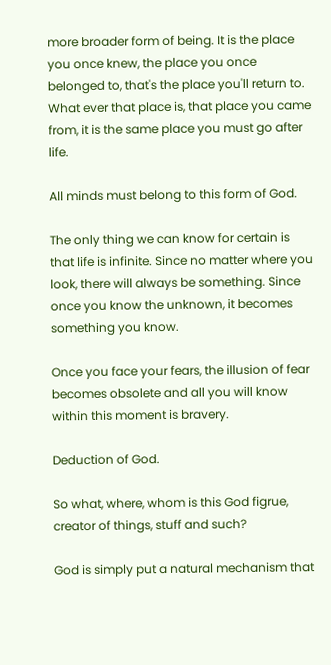more broader form of being. It is the place you once knew, the place you once belonged to, that's the place you'll return to. What ever that place is, that place you came from, it is the same place you must go after life.

All minds must belong to this form of God.

The only thing we can know for certain is that life is infinite. Since no matter where you look, there will always be something. Since once you know the unknown, it becomes something you know.

Once you face your fears, the illusion of fear becomes obsolete and all you will know within this moment is bravery.

Deduction of God.

So what, where, whom is this God figrue, creator of things, stuff and such?

God is simply put a natural mechanism that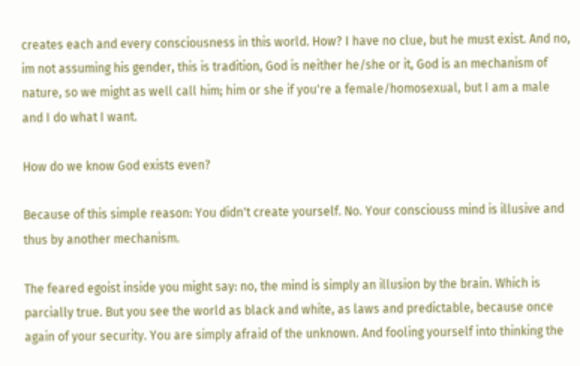creates each and every consciousness in this world. How? I have no clue, but he must exist. And no, im not assuming his gender, this is tradition, God is neither he/she or it, God is an mechanism of nature, so we might as well call him; him or she if you're a female/homosexual, but I am a male and I do what I want.

How do we know God exists even?

Because of this simple reason: You didn't create yourself. No. Your consciouss mind is illusive and thus by another mechanism.

The feared egoist inside you might say: no, the mind is simply an illusion by the brain. Which is parcially true. But you see the world as black and white, as laws and predictable, because once again of your security. You are simply afraid of the unknown. And fooling yourself into thinking the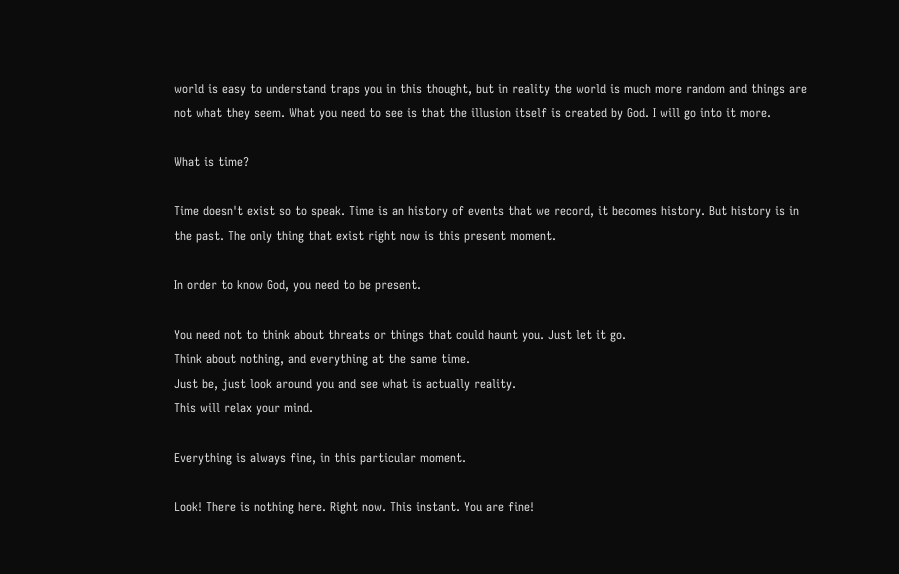world is easy to understand traps you in this thought, but in reality the world is much more random and things are not what they seem. What you need to see is that the illusion itself is created by God. I will go into it more.

What is time?

Time doesn't exist so to speak. Time is an history of events that we record, it becomes history. But history is in the past. The only thing that exist right now is this present moment.

In order to know God, you need to be present.

You need not to think about threats or things that could haunt you. Just let it go.
Think about nothing, and everything at the same time.
Just be, just look around you and see what is actually reality.
This will relax your mind.

Everything is always fine, in this particular moment.

Look! There is nothing here. Right now. This instant. You are fine!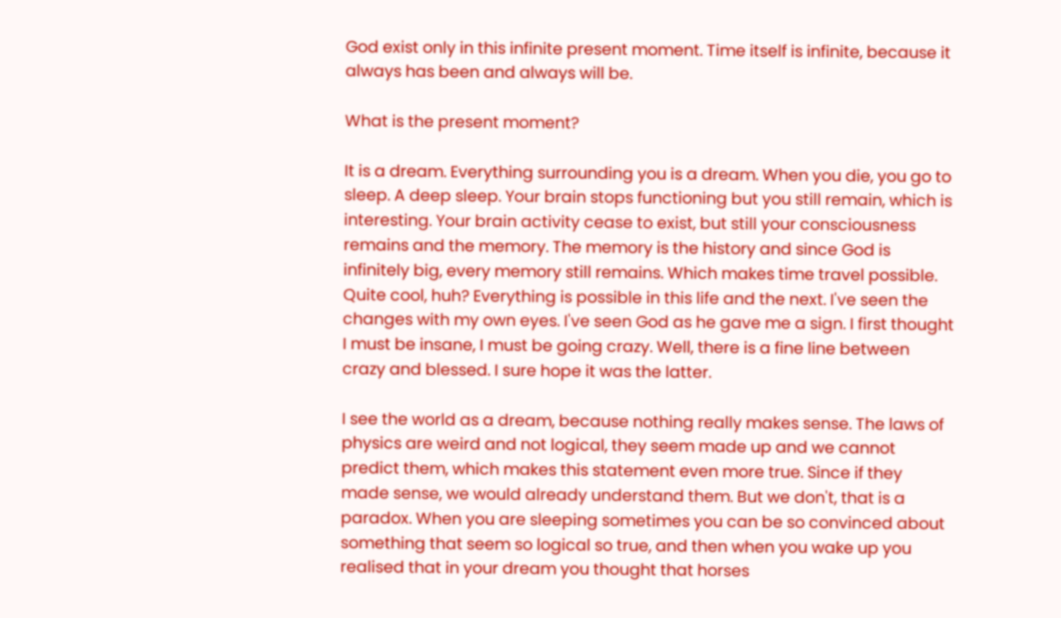God exist only in this infinite present moment. Time itself is infinite, because it always has been and always will be.

What is the present moment?

It is a dream. Everything surrounding you is a dream. When you die, you go to sleep. A deep sleep. Your brain stops functioning but you still remain, which is interesting. Your brain activity cease to exist, but still your consciousness remains and the memory. The memory is the history and since God is infinitely big, every memory still remains. Which makes time travel possible. Quite cool, huh? Everything is possible in this life and the next. I've seen the changes with my own eyes. I've seen God as he gave me a sign. I first thought I must be insane, I must be going crazy. Well, there is a fine line between crazy and blessed. I sure hope it was the latter.

I see the world as a dream, because nothing really makes sense. The laws of physics are weird and not logical, they seem made up and we cannot predict them, which makes this statement even more true. Since if they made sense, we would already understand them. But we don't, that is a paradox. When you are sleeping sometimes you can be so convinced about something that seem so logical so true, and then when you wake up you realised that in your dream you thought that horses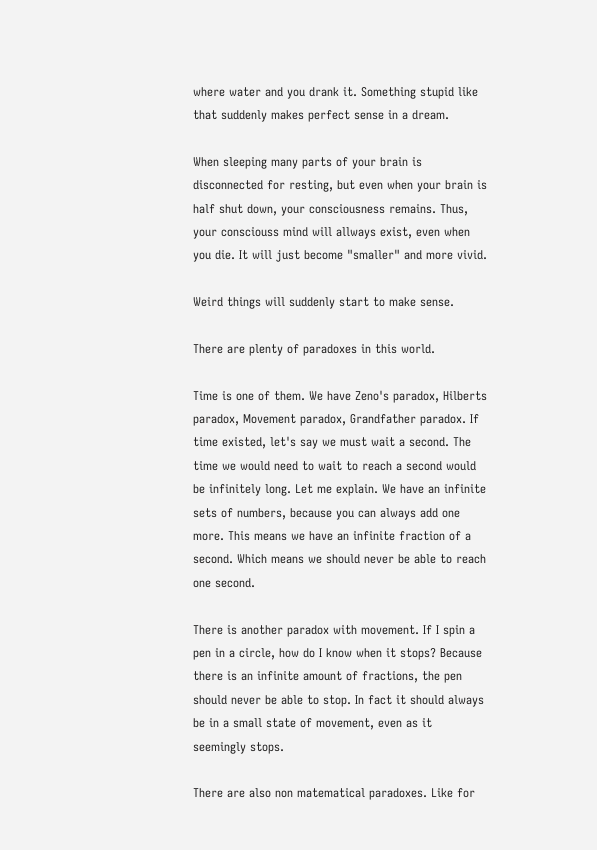where water and you drank it. Something stupid like that suddenly makes perfect sense in a dream.

When sleeping many parts of your brain is disconnected for resting, but even when your brain is half shut down, your consciousness remains. Thus, your consciouss mind will allways exist, even when you die. It will just become "smaller" and more vivid.

Weird things will suddenly start to make sense.

There are plenty of paradoxes in this world.

Time is one of them. We have Zeno's paradox, Hilberts paradox, Movement paradox, Grandfather paradox. If time existed, let's say we must wait a second. The time we would need to wait to reach a second would be infinitely long. Let me explain. We have an infinite sets of numbers, because you can always add one more. This means we have an infinite fraction of a second. Which means we should never be able to reach one second.

There is another paradox with movement. If I spin a pen in a circle, how do I know when it stops? Because there is an infinite amount of fractions, the pen should never be able to stop. In fact it should always be in a small state of movement, even as it seemingly stops.

There are also non matematical paradoxes. Like for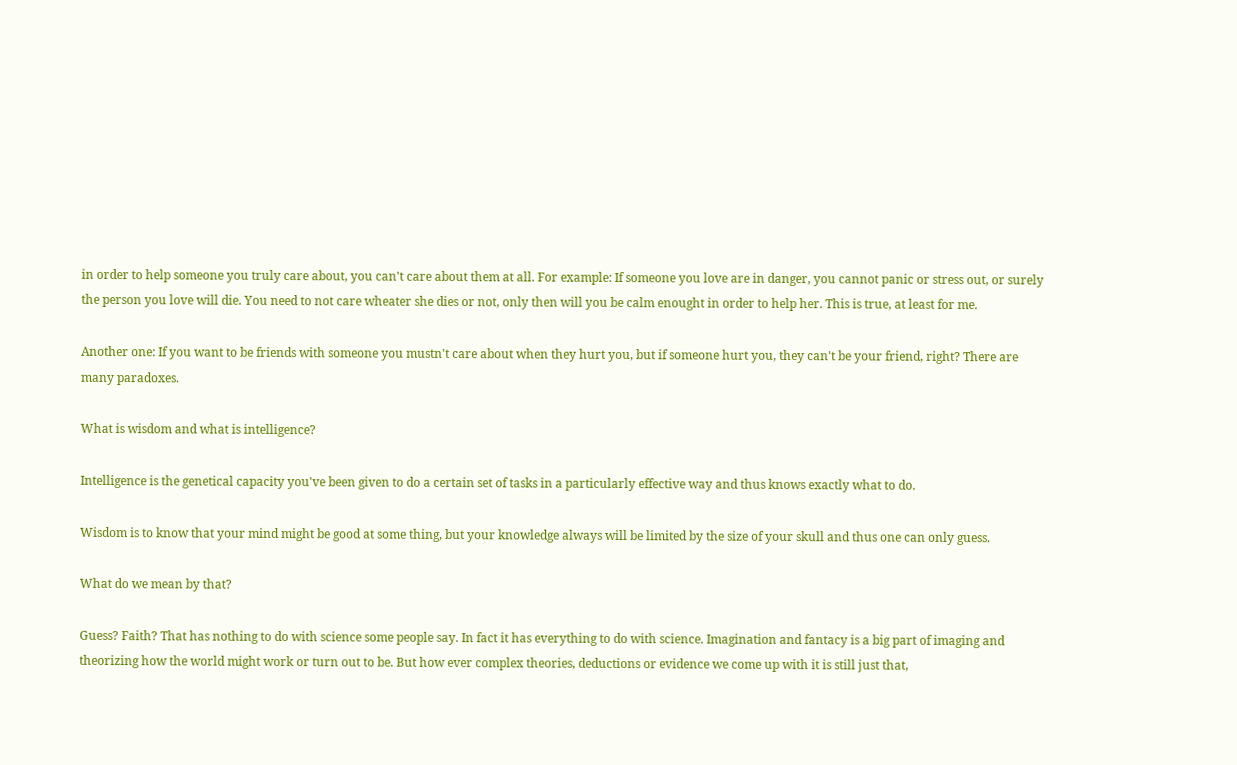in order to help someone you truly care about, you can't care about them at all. For example: If someone you love are in danger, you cannot panic or stress out, or surely the person you love will die. You need to not care wheater she dies or not, only then will you be calm enought in order to help her. This is true, at least for me.

Another one: If you want to be friends with someone you mustn't care about when they hurt you, but if someone hurt you, they can't be your friend, right? There are many paradoxes.

What is wisdom and what is intelligence?

Intelligence is the genetical capacity you've been given to do a certain set of tasks in a particularly effective way and thus knows exactly what to do.

Wisdom is to know that your mind might be good at some thing, but your knowledge always will be limited by the size of your skull and thus one can only guess.

What do we mean by that?

Guess? Faith? That has nothing to do with science some people say. In fact it has everything to do with science. Imagination and fantacy is a big part of imaging and theorizing how the world might work or turn out to be. But how ever complex theories, deductions or evidence we come up with it is still just that,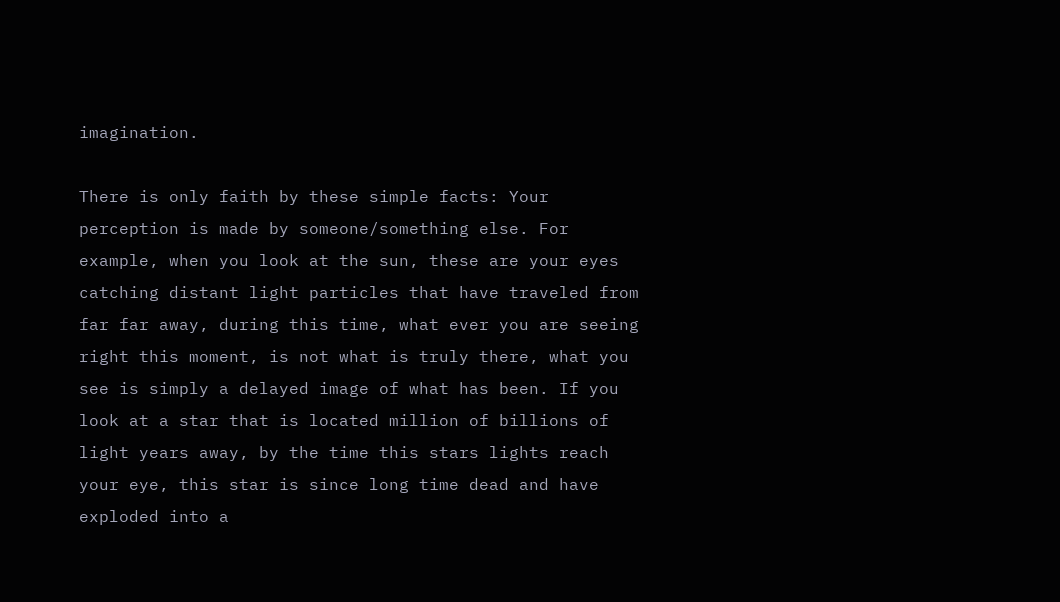imagination.

There is only faith by these simple facts: Your perception is made by someone/something else. For example, when you look at the sun, these are your eyes catching distant light particles that have traveled from far far away, during this time, what ever you are seeing right this moment, is not what is truly there, what you see is simply a delayed image of what has been. If you look at a star that is located million of billions of light years away, by the time this stars lights reach your eye, this star is since long time dead and have exploded into a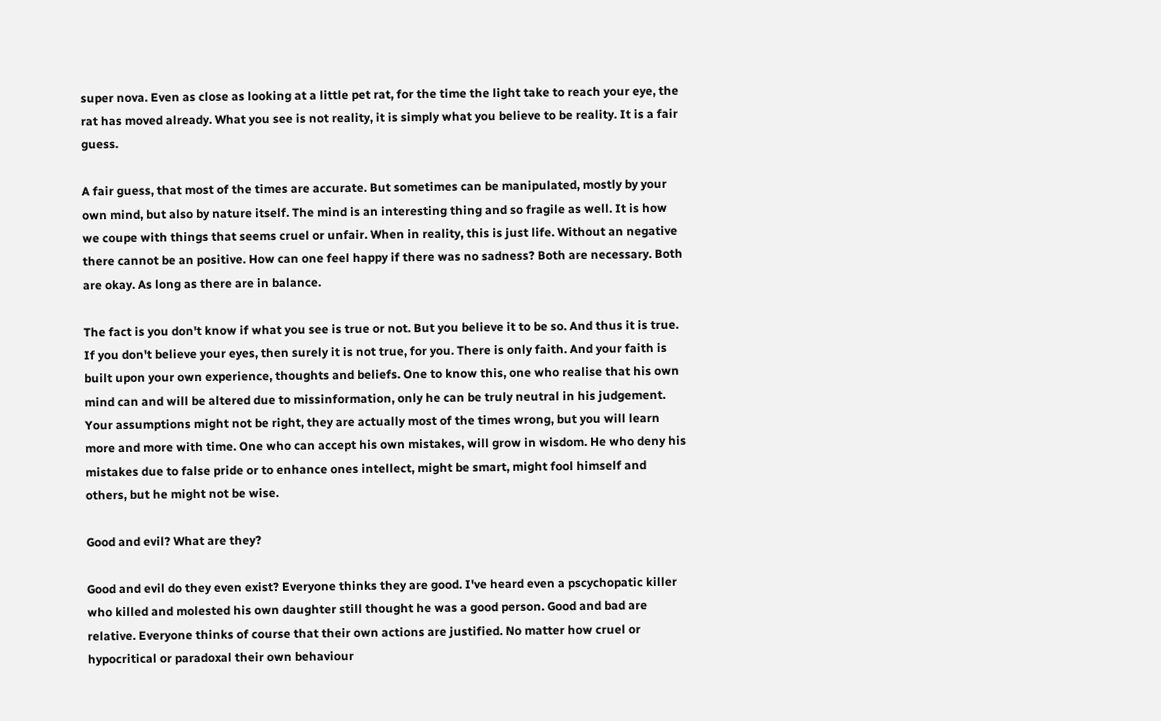super nova. Even as close as looking at a little pet rat, for the time the light take to reach your eye, the rat has moved already. What you see is not reality, it is simply what you believe to be reality. It is a fair guess.

A fair guess, that most of the times are accurate. But sometimes can be manipulated, mostly by your own mind, but also by nature itself. The mind is an interesting thing and so fragile as well. It is how we coupe with things that seems cruel or unfair. When in reality, this is just life. Without an negative there cannot be an positive. How can one feel happy if there was no sadness? Both are necessary. Both are okay. As long as there are in balance.

The fact is you don't know if what you see is true or not. But you believe it to be so. And thus it is true. If you don't believe your eyes, then surely it is not true, for you. There is only faith. And your faith is built upon your own experience, thoughts and beliefs. One to know this, one who realise that his own mind can and will be altered due to missinformation, only he can be truly neutral in his judgement. Your assumptions might not be right, they are actually most of the times wrong, but you will learn more and more with time. One who can accept his own mistakes, will grow in wisdom. He who deny his mistakes due to false pride or to enhance ones intellect, might be smart, might fool himself and others, but he might not be wise.

Good and evil? What are they?

Good and evil do they even exist? Everyone thinks they are good. I've heard even a pscychopatic killer who killed and molested his own daughter still thought he was a good person. Good and bad are relative. Everyone thinks of course that their own actions are justified. No matter how cruel or hypocritical or paradoxal their own behaviour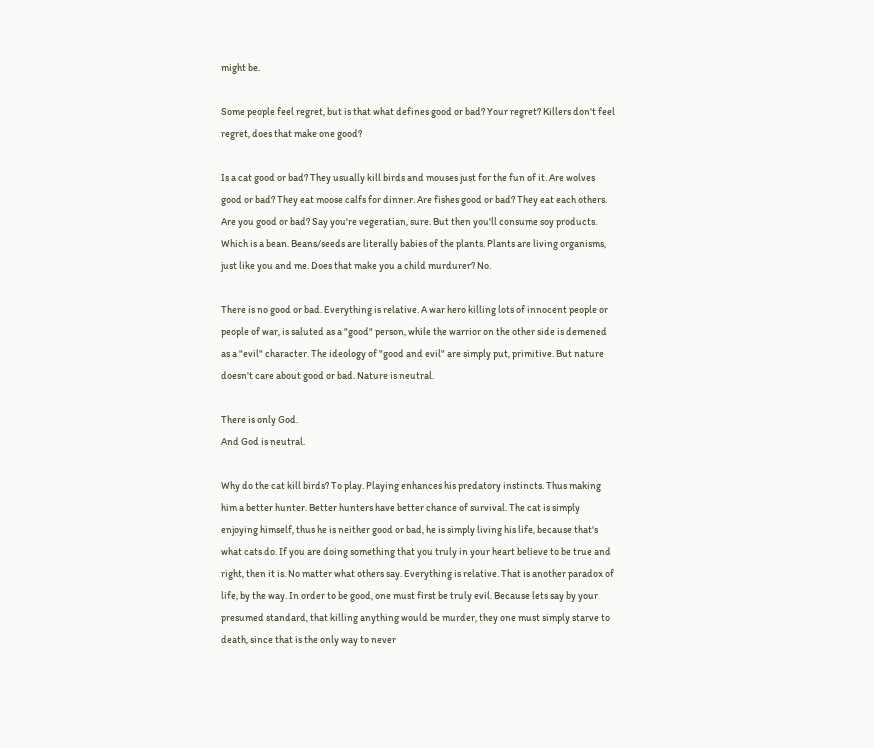might be.

Some people feel regret, but is that what defines good or bad? Your regret? Killers don't feel regret, does that make one good?

Is a cat good or bad? They usually kill birds and mouses just for the fun of it. Are wolves good or bad? They eat moose calfs for dinner. Are fishes good or bad? They eat each others. Are you good or bad? Say you're vegeratian, sure. But then you'll consume soy products. Which is a bean. Beans/seeds are literally babies of the plants. Plants are living organisms, just like you and me. Does that make you a child murdurer? No.

There is no good or bad. Everything is relative. A war hero killing lots of innocent people or people of war, is saluted as a "good" person, while the warrior on the other side is demened as a "evil" character. The ideology of "good and evil" are simply put, primitive. But nature doesn't care about good or bad. Nature is neutral.

There is only God.
And God is neutral.

Why do the cat kill birds? To play. Playing enhances his predatory instincts. Thus making him a better hunter. Better hunters have better chance of survival. The cat is simply enjoying himself, thus he is neither good or bad, he is simply living his life, because that's what cats do. If you are doing something that you truly in your heart believe to be true and right, then it is. No matter what others say. Everything is relative. That is another paradox of life, by the way. In order to be good, one must first be truly evil. Because lets say by your presumed standard, that killing anything would be murder, they one must simply starve to death, since that is the only way to never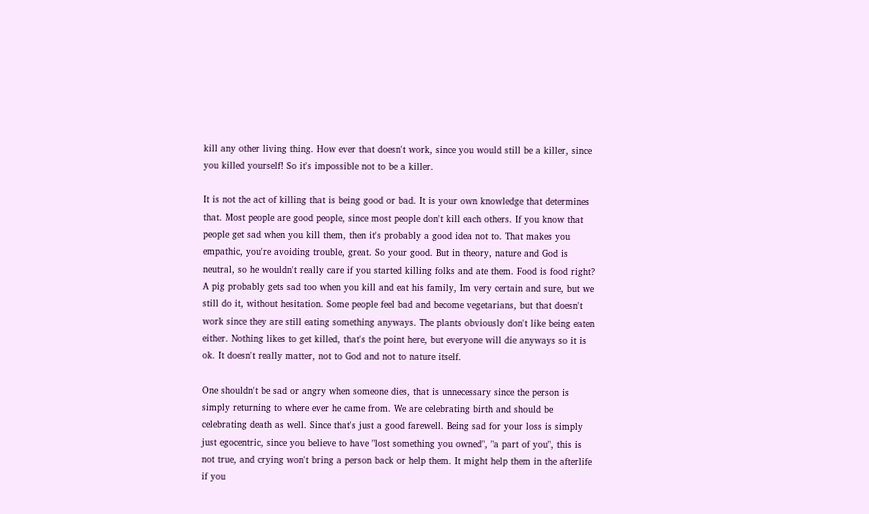kill any other living thing. How ever that doesn't work, since you would still be a killer, since you killed yourself! So it's impossible not to be a killer.

It is not the act of killing that is being good or bad. It is your own knowledge that determines that. Most people are good people, since most people don't kill each others. If you know that people get sad when you kill them, then it's probably a good idea not to. That makes you empathic, you're avoiding trouble, great. So your good. But in theory, nature and God is neutral, so he wouldn't really care if you started killing folks and ate them. Food is food right? A pig probably gets sad too when you kill and eat his family, Im very certain and sure, but we still do it, without hesitation. Some people feel bad and become vegetarians, but that doesn't work since they are still eating something anyways. The plants obviously don't like being eaten either. Nothing likes to get killed, that's the point here, but everyone will die anyways so it is ok. It doesn't really matter, not to God and not to nature itself.

One shouldn't be sad or angry when someone dies, that is unnecessary since the person is simply returning to where ever he came from. We are celebrating birth and should be celebrating death as well. Since that's just a good farewell. Being sad for your loss is simply just egocentric, since you believe to have "lost something you owned", "a part of you", this is not true, and crying won't bring a person back or help them. It might help them in the afterlife if you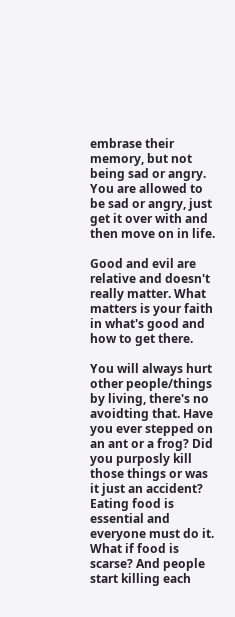embrase their memory, but not being sad or angry. You are allowed to be sad or angry, just get it over with and then move on in life.

Good and evil are relative and doesn't really matter. What matters is your faith in what's good and how to get there.

You will always hurt other people/things by living, there's no avoidting that. Have you ever stepped on an ant or a frog? Did you purposly kill those things or was it just an accident? Eating food is essential and everyone must do it. What if food is scarse? And people start killing each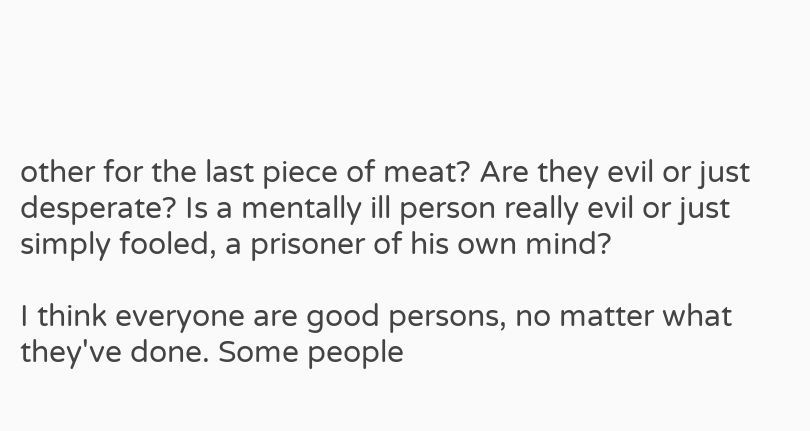other for the last piece of meat? Are they evil or just desperate? Is a mentally ill person really evil or just simply fooled, a prisoner of his own mind?

I think everyone are good persons, no matter what they've done. Some people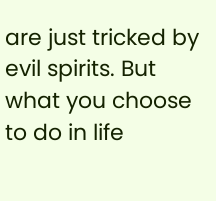are just tricked by evil spirits. But what you choose to do in life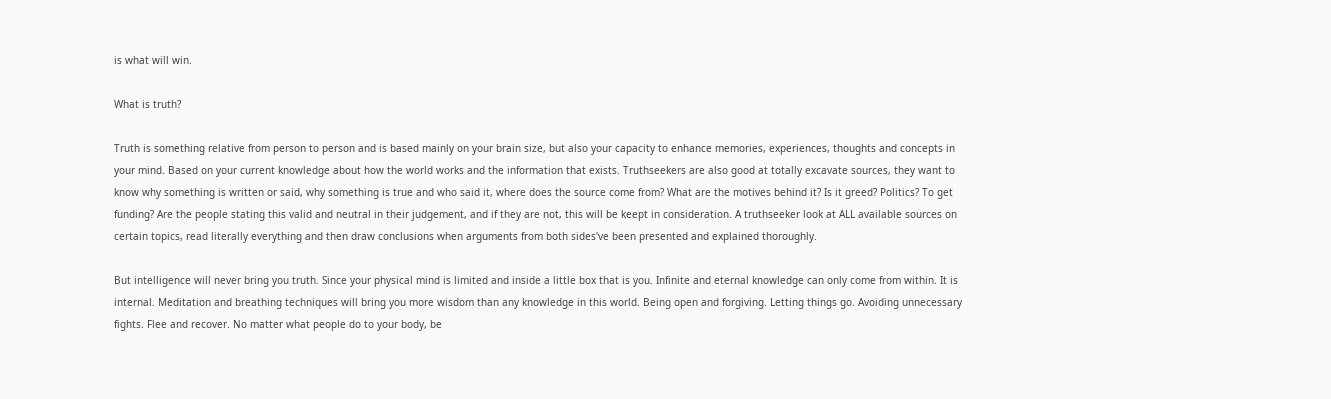is what will win.

What is truth?

Truth is something relative from person to person and is based mainly on your brain size, but also your capacity to enhance memories, experiences, thoughts and concepts in your mind. Based on your current knowledge about how the world works and the information that exists. Truthseekers are also good at totally excavate sources, they want to know why something is written or said, why something is true and who said it, where does the source come from? What are the motives behind it? Is it greed? Politics? To get funding? Are the people stating this valid and neutral in their judgement, and if they are not, this will be keept in consideration. A truthseeker look at ALL available sources on certain topics, read literally everything and then draw conclusions when arguments from both sides've been presented and explained thoroughly.

But intelligence will never bring you truth. Since your physical mind is limited and inside a little box that is you. Infinite and eternal knowledge can only come from within. It is internal. Meditation and breathing techniques will bring you more wisdom than any knowledge in this world. Being open and forgiving. Letting things go. Avoiding unnecessary fights. Flee and recover. No matter what people do to your body, be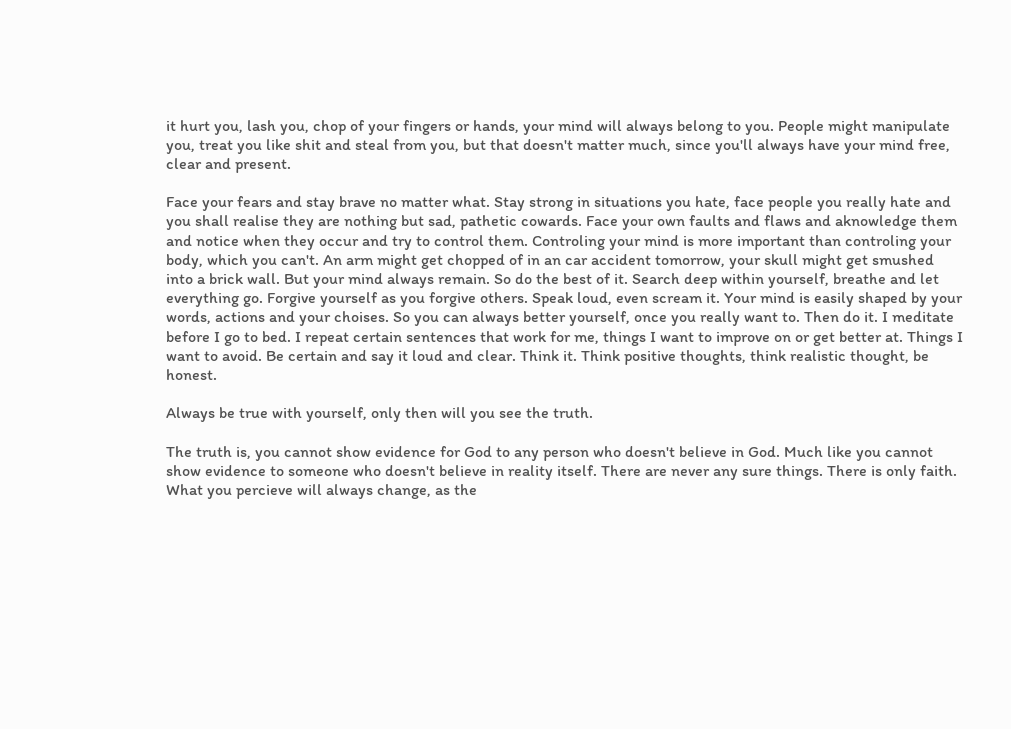it hurt you, lash you, chop of your fingers or hands, your mind will always belong to you. People might manipulate you, treat you like shit and steal from you, but that doesn't matter much, since you'll always have your mind free, clear and present.

Face your fears and stay brave no matter what. Stay strong in situations you hate, face people you really hate and you shall realise they are nothing but sad, pathetic cowards. Face your own faults and flaws and aknowledge them and notice when they occur and try to control them. Controling your mind is more important than controling your body, which you can't. An arm might get chopped of in an car accident tomorrow, your skull might get smushed into a brick wall. But your mind always remain. So do the best of it. Search deep within yourself, breathe and let everything go. Forgive yourself as you forgive others. Speak loud, even scream it. Your mind is easily shaped by your words, actions and your choises. So you can always better yourself, once you really want to. Then do it. I meditate before I go to bed. I repeat certain sentences that work for me, things I want to improve on or get better at. Things I want to avoid. Be certain and say it loud and clear. Think it. Think positive thoughts, think realistic thought, be honest.

Always be true with yourself, only then will you see the truth.

The truth is, you cannot show evidence for God to any person who doesn't believe in God. Much like you cannot show evidence to someone who doesn't believe in reality itself. There are never any sure things. There is only faith. What you percieve will always change, as the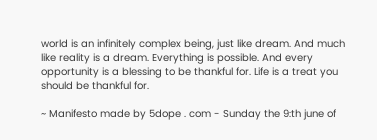world is an infinitely complex being, just like dream. And much like reality is a dream. Everything is possible. And every opportunity is a blessing to be thankful for. Life is a treat you should be thankful for.

~ Manifesto made by 5dope . com - Sunday the 9:th june of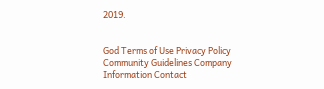2019.


God Terms of Use Privacy Policy Community Guidelines Company Information Contact